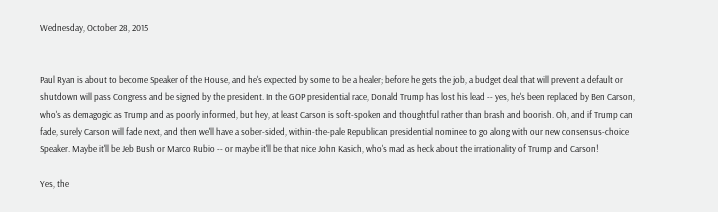Wednesday, October 28, 2015


Paul Ryan is about to become Speaker of the House, and he's expected by some to be a healer; before he gets the job, a budget deal that will prevent a default or shutdown will pass Congress and be signed by the president. In the GOP presidential race, Donald Trump has lost his lead -- yes, he's been replaced by Ben Carson, who's as demagogic as Trump and as poorly informed, but hey, at least Carson is soft-spoken and thoughtful rather than brash and boorish. Oh, and if Trump can fade, surely Carson will fade next, and then we'll have a sober-sided, within-the-pale Republican presidential nominee to go along with our new consensus-choice Speaker. Maybe it'll be Jeb Bush or Marco Rubio -- or maybe it'll be that nice John Kasich, who's mad as heck about the irrationality of Trump and Carson!

Yes, the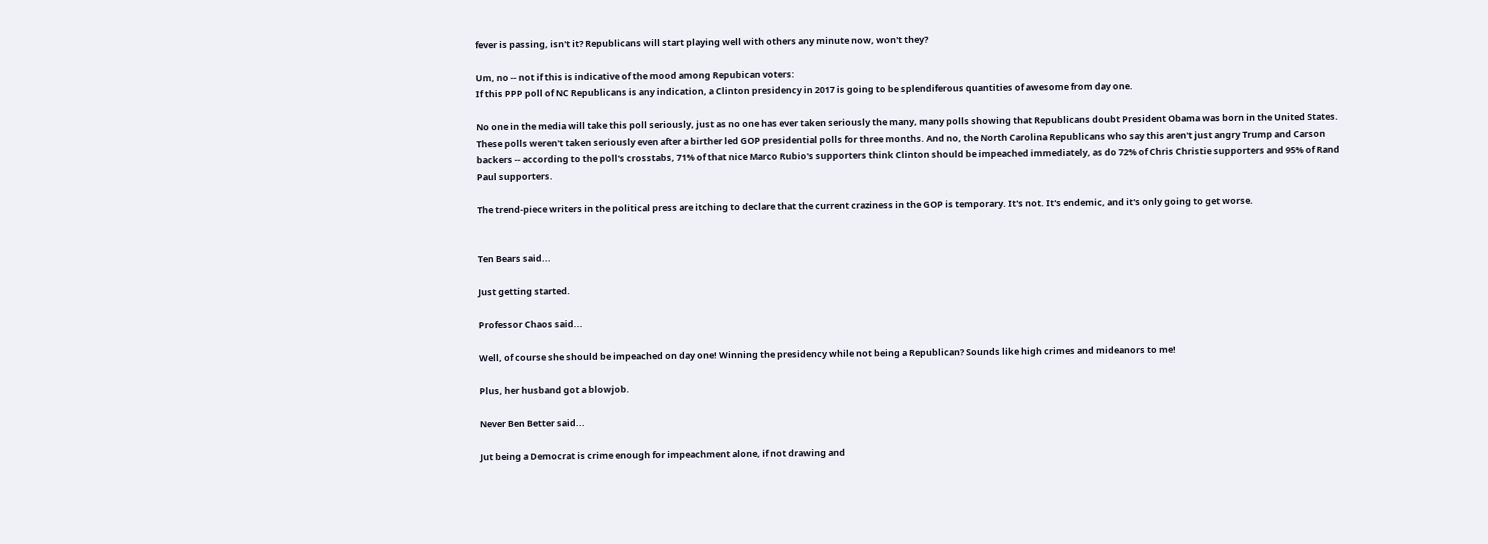fever is passing, isn't it? Republicans will start playing well with others any minute now, won't they?

Um, no -- not if this is indicative of the mood among Repubican voters:
If this PPP poll of NC Republicans is any indication, a Clinton presidency in 2017 is going to be splendiferous quantities of awesome from day one.

No one in the media will take this poll seriously, just as no one has ever taken seriously the many, many polls showing that Republicans doubt President Obama was born in the United States. These polls weren't taken seriously even after a birther led GOP presidential polls for three months. And no, the North Carolina Republicans who say this aren't just angry Trump and Carson backers -- according to the poll's crosstabs, 71% of that nice Marco Rubio's supporters think Clinton should be impeached immediately, as do 72% of Chris Christie supporters and 95% of Rand Paul supporters.

The trend-piece writers in the political press are itching to declare that the current craziness in the GOP is temporary. It's not. It's endemic, and it's only going to get worse.


Ten Bears said...

Just getting started.

Professor Chaos said...

Well, of course she should be impeached on day one! Winning the presidency while not being a Republican? Sounds like high crimes and mideanors to me!

Plus, her husband got a blowjob.

Never Ben Better said...

Jut being a Democrat is crime enough for impeachment alone, if not drawing and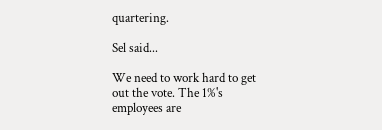quartering.

Sel said...

We need to work hard to get out the vote. The 1%'s employees are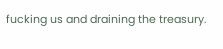fucking us and draining the treasury.